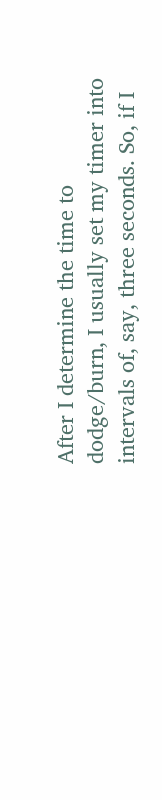After I determine the time to dodge/burn, I usually set my timer into intervals of, say, three seconds. So, if I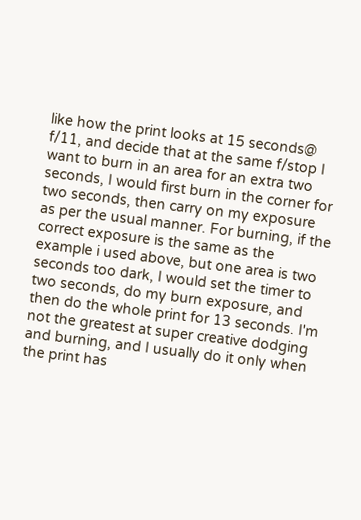like how the print looks at 15 seconds@ f/11, and decide that at the same f/stop I want to burn in an area for an extra two seconds, I would first burn in the corner for two seconds, then carry on my exposure as per the usual manner. For burning, if the correct exposure is the same as the example i used above, but one area is two seconds too dark, I would set the timer to two seconds, do my burn exposure, and then do the whole print for 13 seconds. I'm not the greatest at super creative dodging and burning, and I usually do it only when the print has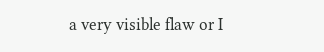a very visible flaw or I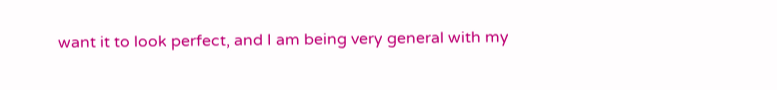want it to look perfect, and I am being very general with my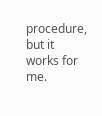procedure, but it works for me.